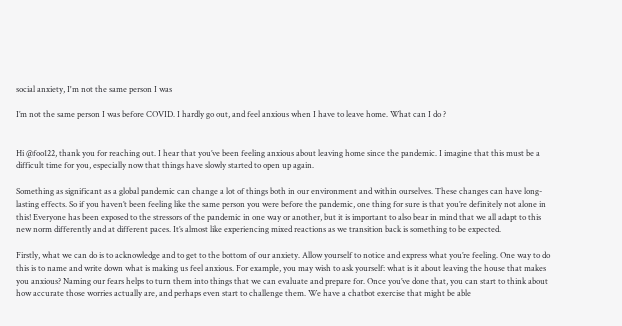social anxiety, I'm not the same person I was

I’m not the same person I was before COVID. I hardly go out, and feel anxious when I have to leave home. What can I do ?


Hi @foo122, thank you for reaching out. I hear that you’ve been feeling anxious about leaving home since the pandemic. I imagine that this must be a difficult time for you, especially now that things have slowly started to open up again.

Something as significant as a global pandemic can change a lot of things both in our environment and within ourselves. These changes can have long-lasting effects. So if you haven’t been feeling like the same person you were before the pandemic, one thing for sure is that you’re definitely not alone in this! Everyone has been exposed to the stressors of the pandemic in one way or another, but it is important to also bear in mind that we all adapt to this new norm differently and at different paces. It’s almost like experiencing mixed reactions as we transition back is something to be expected.

Firstly, what we can do is to acknowledge and to get to the bottom of our anxiety. Allow yourself to notice and express what you’re feeling. One way to do this is to name and write down what is making us feel anxious. For example, you may wish to ask yourself: what is it about leaving the house that makes you anxious? Naming our fears helps to turn them into things that we can evaluate and prepare for. Once you’ve done that, you can start to think about how accurate those worries actually are, and perhaps even start to challenge them. We have a chatbot exercise that might be able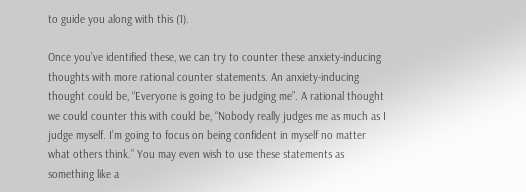to guide you along with this (1).

Once you’ve identified these, we can try to counter these anxiety-inducing thoughts with more rational counter statements. An anxiety-inducing thought could be, “Everyone is going to be judging me”. A rational thought we could counter this with could be, “Nobody really judges me as much as I judge myself. I’m going to focus on being confident in myself no matter what others think.” You may even wish to use these statements as something like a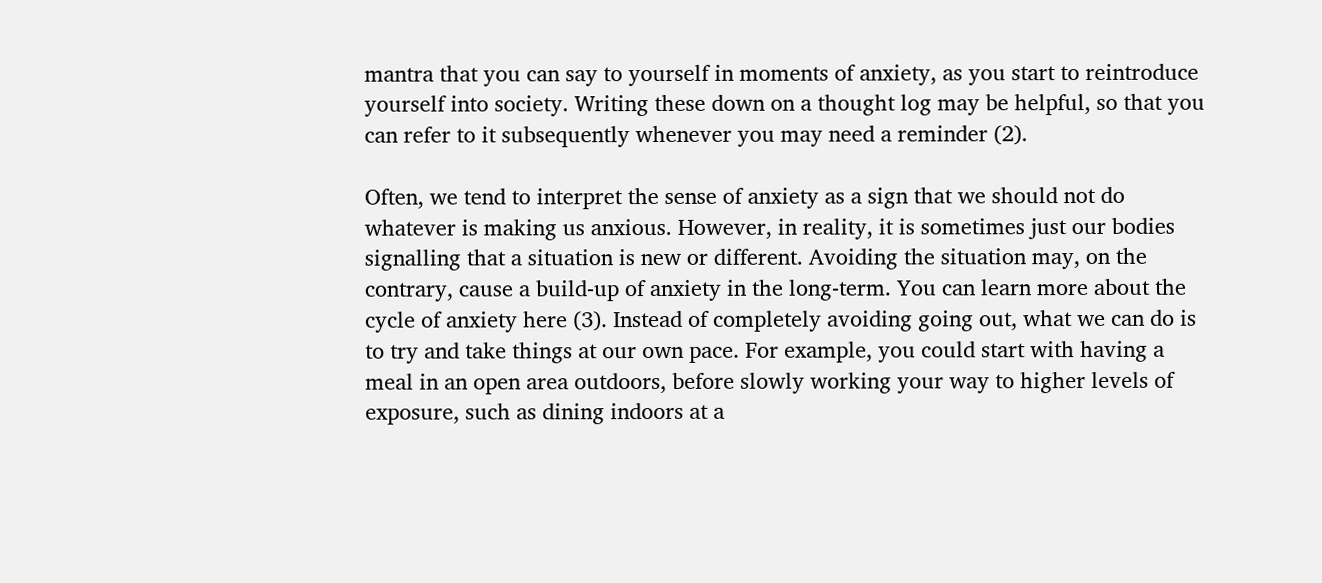mantra that you can say to yourself in moments of anxiety, as you start to reintroduce yourself into society. Writing these down on a thought log may be helpful, so that you can refer to it subsequently whenever you may need a reminder (2).

Often, we tend to interpret the sense of anxiety as a sign that we should not do whatever is making us anxious. However, in reality, it is sometimes just our bodies signalling that a situation is new or different. Avoiding the situation may, on the contrary, cause a build-up of anxiety in the long-term. You can learn more about the cycle of anxiety here (3). Instead of completely avoiding going out, what we can do is to try and take things at our own pace. For example, you could start with having a meal in an open area outdoors, before slowly working your way to higher levels of exposure, such as dining indoors at a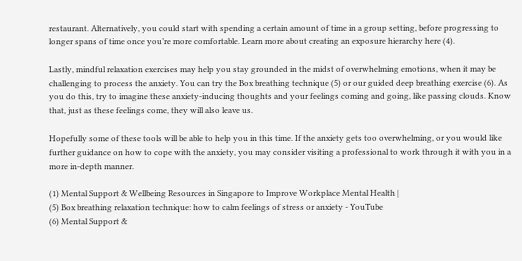restaurant. Alternatively, you could start with spending a certain amount of time in a group setting, before progressing to longer spans of time once you’re more comfortable. Learn more about creating an exposure hierarchy here (4).

Lastly, mindful relaxation exercises may help you stay grounded in the midst of overwhelming emotions, when it may be challenging to process the anxiety. You can try the Box breathing technique (5) or our guided deep breathing exercise (6). As you do this, try to imagine these anxiety-inducing thoughts and your feelings coming and going, like passing clouds. Know that, just as these feelings come, they will also leave us.

Hopefully some of these tools will be able to help you in this time. If the anxiety gets too overwhelming, or you would like further guidance on how to cope with the anxiety, you may consider visiting a professional to work through it with you in a more in-depth manner.

(1) Mental Support & Wellbeing Resources in Singapore to Improve Workplace Mental Health |
(5) Box breathing relaxation technique: how to calm feelings of stress or anxiety - YouTube
(6) Mental Support &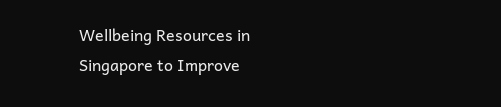Wellbeing Resources in Singapore to Improve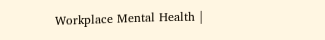Workplace Mental Health |